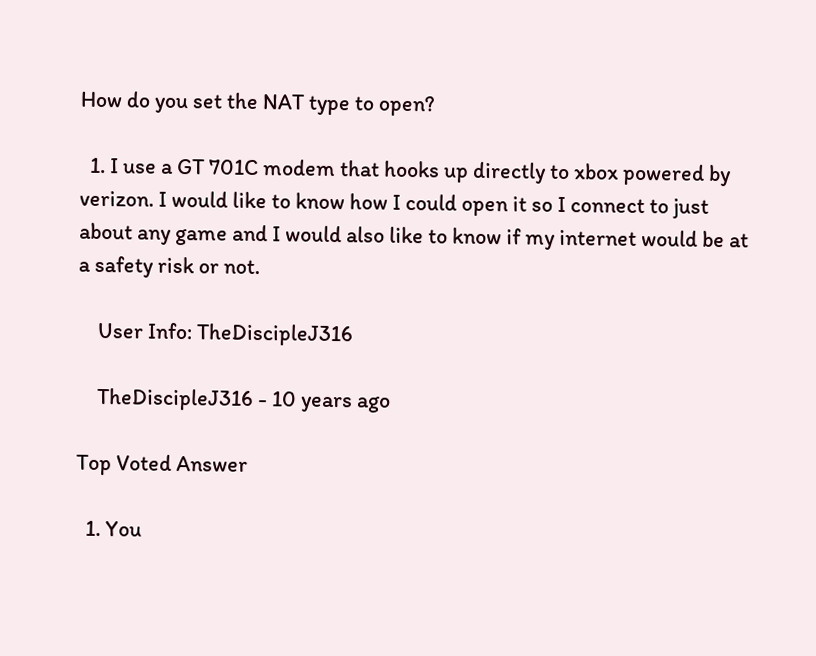How do you set the NAT type to open?

  1. I use a GT 701C modem that hooks up directly to xbox powered by verizon. I would like to know how I could open it so I connect to just about any game and I would also like to know if my internet would be at a safety risk or not.

    User Info: TheDiscipleJ316

    TheDiscipleJ316 - 10 years ago

Top Voted Answer

  1. You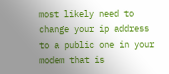most likely need to change your ip address to a public one in your modem that is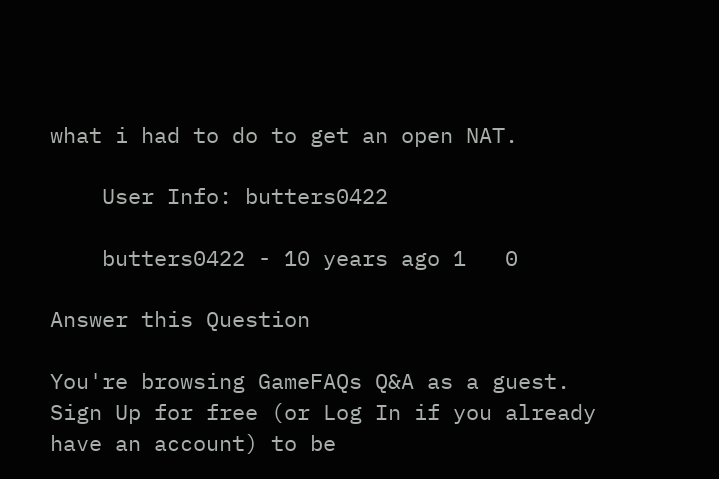what i had to do to get an open NAT.

    User Info: butters0422

    butters0422 - 10 years ago 1   0

Answer this Question

You're browsing GameFAQs Q&A as a guest. Sign Up for free (or Log In if you already have an account) to be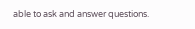able to ask and answer questions.